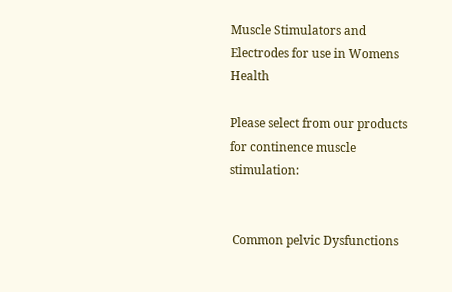Muscle Stimulators and Electrodes for use in Womens Health

Please select from our products for continence muscle stimulation:


 Common pelvic Dysfunctions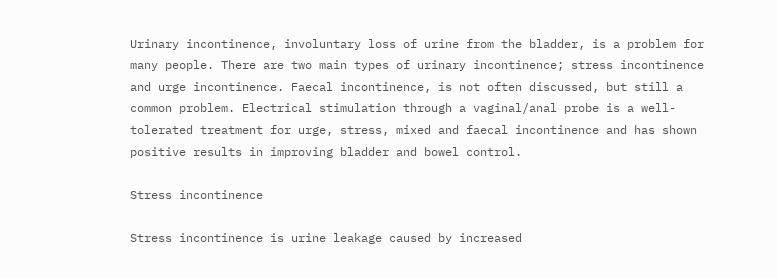Urinary incontinence, involuntary loss of urine from the bladder, is a problem for many people. There are two main types of urinary incontinence; stress incontinence and urge incontinence. Faecal incontinence, is not often discussed, but still a common problem. Electrical stimulation through a vaginal/anal probe is a well-tolerated treatment for urge, stress, mixed and faecal incontinence and has shown positive results in improving bladder and bowel control.

Stress incontinence

Stress incontinence is urine leakage caused by increased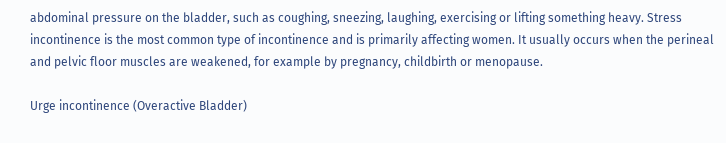abdominal pressure on the bladder, such as coughing, sneezing, laughing, exercising or lifting something heavy. Stress incontinence is the most common type of incontinence and is primarily affecting women. It usually occurs when the perineal and pelvic floor muscles are weakened, for example by pregnancy, childbirth or menopause.

Urge incontinence (Overactive Bladder)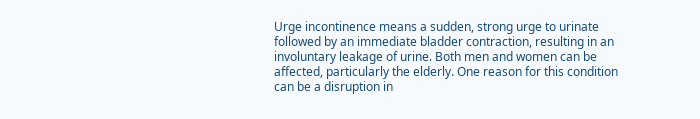Urge incontinence means a sudden, strong urge to urinate followed by an immediate bladder contraction, resulting in an involuntary leakage of urine. Both men and women can be affected, particularly the elderly. One reason for this condition can be a disruption in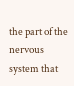the part of the nervous system that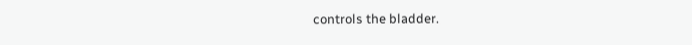controls the bladder.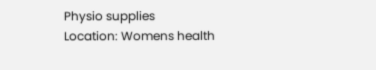Physio supplies
Location: Womens health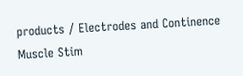products / Electrodes and Continence Muscle Stim